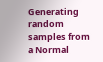Generating random samples from a Normal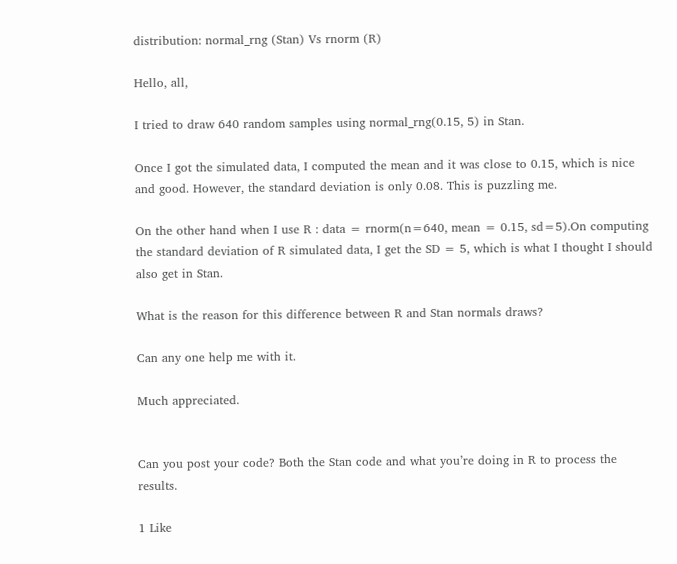distribution: normal_rng (Stan) Vs rnorm (R)

Hello, all,

I tried to draw 640 random samples using normal_rng(0.15, 5) in Stan.

Once I got the simulated data, I computed the mean and it was close to 0.15, which is nice and good. However, the standard deviation is only 0.08. This is puzzling me.

On the other hand when I use R : data = rnorm(n=640, mean = 0.15, sd=5).On computing the standard deviation of R simulated data, I get the SD = 5, which is what I thought I should also get in Stan.

What is the reason for this difference between R and Stan normals draws?

Can any one help me with it.

Much appreciated.


Can you post your code? Both the Stan code and what you’re doing in R to process the results.

1 Like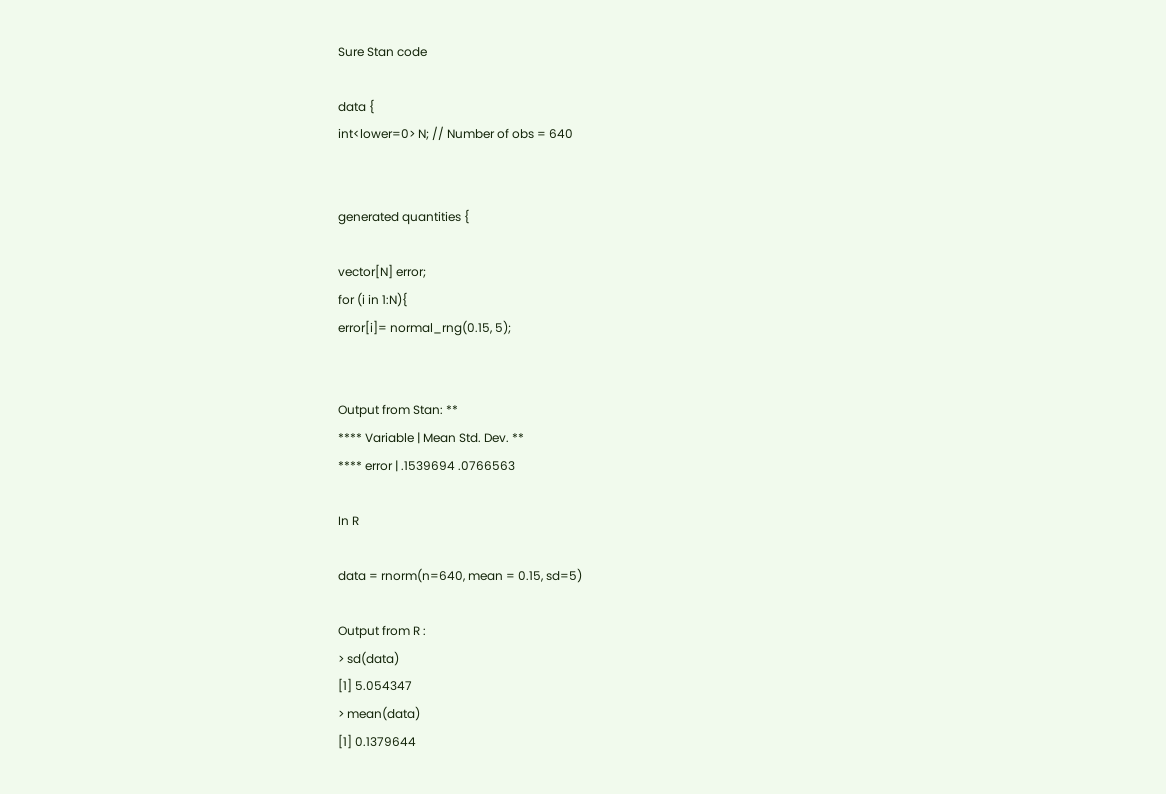Sure Stan code

data {
int<lower=0> N; // Number of obs = 640


generated quantities {

vector[N] error;
for (i in 1:N){
error[i]= normal_rng(0.15, 5);


Output from Stan: **
**** Variable | Mean Std. Dev. **
**** error | .1539694 .0766563

In R

data = rnorm(n=640, mean = 0.15, sd=5)

Output from R :
> sd(data)
[1] 5.054347
> mean(data)
[1] 0.1379644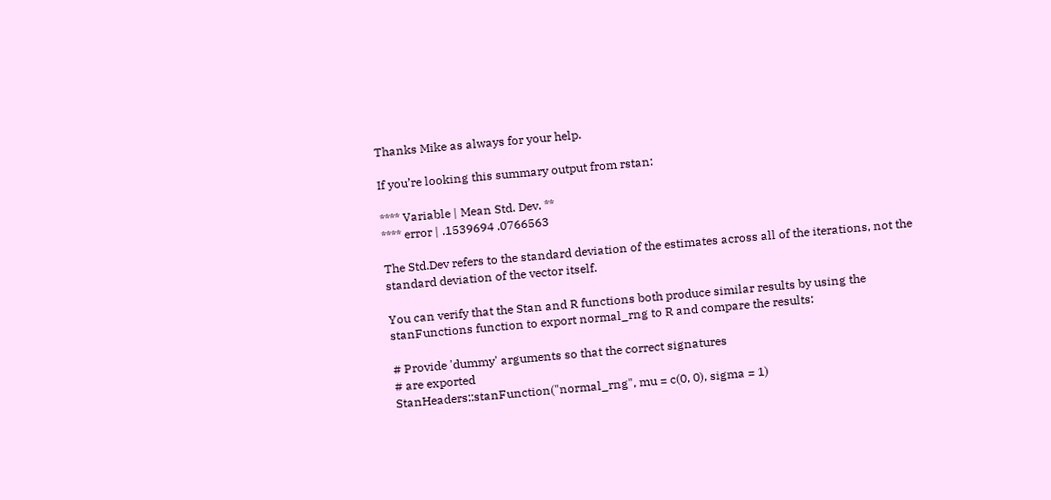Thanks Mike as always for your help.

If you’re looking this summary output from rstan:

**** Variable | Mean Std. Dev. **
**** error | .1539694 .0766563

The Std.Dev refers to the standard deviation of the estimates across all of the iterations, not the standard deviation of the vector itself.

You can verify that the Stan and R functions both produce similar results by using the stanFunctions function to export normal_rng to R and compare the results:

# Provide 'dummy' arguments so that the correct signatures
# are exported
StanHeaders::stanFunction("normal_rng", mu = c(0, 0), sigma = 1)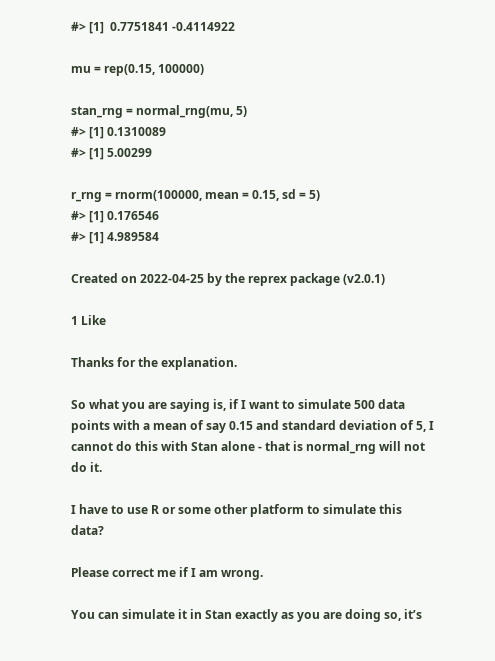#> [1]  0.7751841 -0.4114922

mu = rep(0.15, 100000)

stan_rng = normal_rng(mu, 5)
#> [1] 0.1310089
#> [1] 5.00299

r_rng = rnorm(100000, mean = 0.15, sd = 5)
#> [1] 0.176546
#> [1] 4.989584

Created on 2022-04-25 by the reprex package (v2.0.1)

1 Like

Thanks for the explanation.

So what you are saying is, if I want to simulate 500 data points with a mean of say 0.15 and standard deviation of 5, I cannot do this with Stan alone - that is normal_rng will not do it.

I have to use R or some other platform to simulate this data?

Please correct me if I am wrong.

You can simulate it in Stan exactly as you are doing so, it’s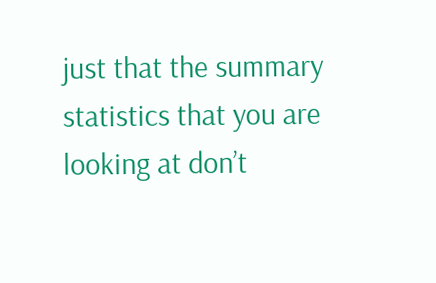just that the summary statistics that you are looking at don’t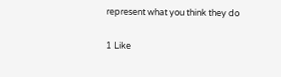represent what you think they do

1 Like